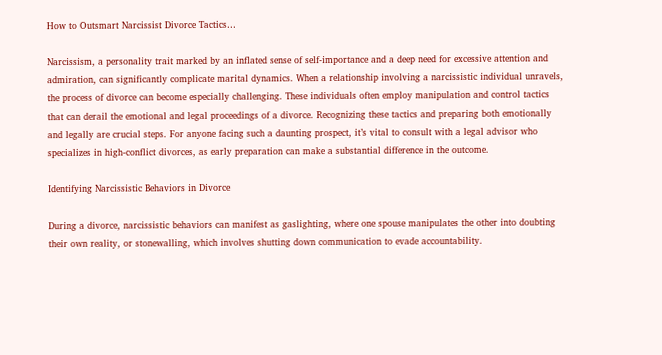How to Outsmart Narcissist Divorce Tactics…

Narcissism, a personality trait marked by an inflated sense of self-importance and a deep need for excessive attention and admiration, can significantly complicate marital dynamics. When a relationship involving a narcissistic individual unravels, the process of divorce can become especially challenging. These individuals often employ manipulation and control tactics that can derail the emotional and legal proceedings of a divorce. Recognizing these tactics and preparing both emotionally and legally are crucial steps. For anyone facing such a daunting prospect, it’s vital to consult with a legal advisor who specializes in high-conflict divorces, as early preparation can make a substantial difference in the outcome.

Identifying Narcissistic Behaviors in Divorce

During a divorce, narcissistic behaviors can manifest as gaslighting, where one spouse manipulates the other into doubting their own reality, or stonewalling, which involves shutting down communication to evade accountability.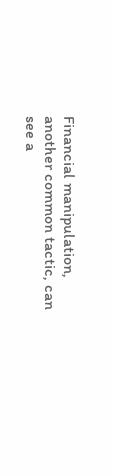Financial manipulation, another common tactic, can see a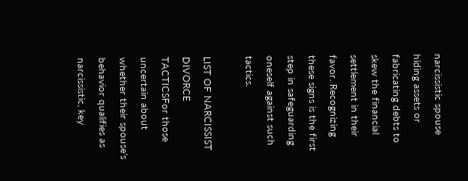narcissistic spouse hiding assets or fabricating debts to skew the financial settlement in their favor. Recognizing these signs is the first step in safeguarding oneself against such tactics.

LIST OF NARCISSIST DIVORCE TACTICSFor those uncertain about whether their spouse’s behavior qualifies as narcissistic, key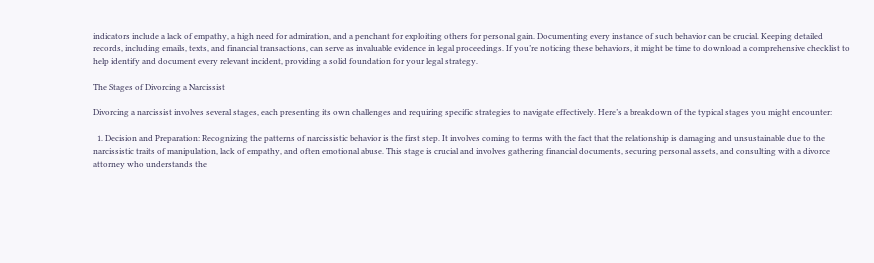indicators include a lack of empathy, a high need for admiration, and a penchant for exploiting others for personal gain. Documenting every instance of such behavior can be crucial. Keeping detailed records, including emails, texts, and financial transactions, can serve as invaluable evidence in legal proceedings. If you’re noticing these behaviors, it might be time to download a comprehensive checklist to help identify and document every relevant incident, providing a solid foundation for your legal strategy.

The Stages of Divorcing a Narcissist

Divorcing a narcissist involves several stages, each presenting its own challenges and requiring specific strategies to navigate effectively. Here’s a breakdown of the typical stages you might encounter:

  1. Decision and Preparation: Recognizing the patterns of narcissistic behavior is the first step. It involves coming to terms with the fact that the relationship is damaging and unsustainable due to the narcissistic traits of manipulation, lack of empathy, and often emotional abuse. This stage is crucial and involves gathering financial documents, securing personal assets, and consulting with a divorce attorney who understands the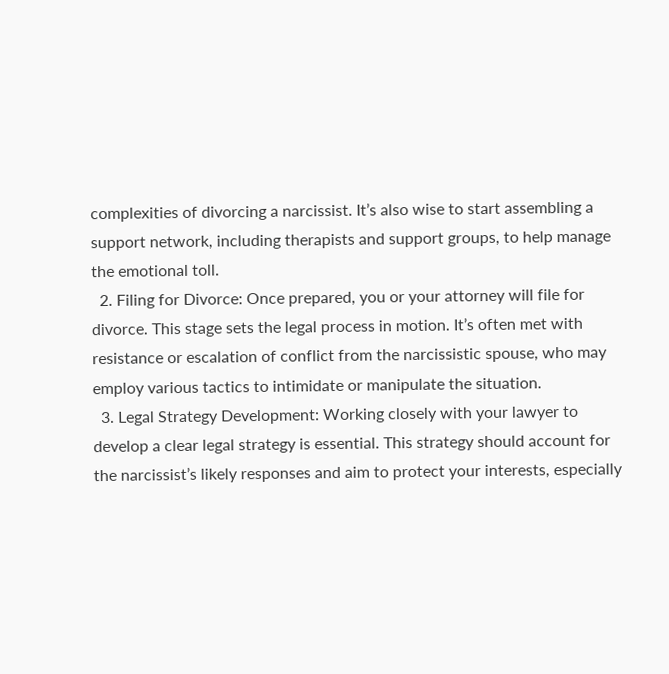complexities of divorcing a narcissist. It’s also wise to start assembling a support network, including therapists and support groups, to help manage the emotional toll.
  2. Filing for Divorce: Once prepared, you or your attorney will file for divorce. This stage sets the legal process in motion. It’s often met with resistance or escalation of conflict from the narcissistic spouse, who may employ various tactics to intimidate or manipulate the situation.
  3. Legal Strategy Development: Working closely with your lawyer to develop a clear legal strategy is essential. This strategy should account for the narcissist’s likely responses and aim to protect your interests, especially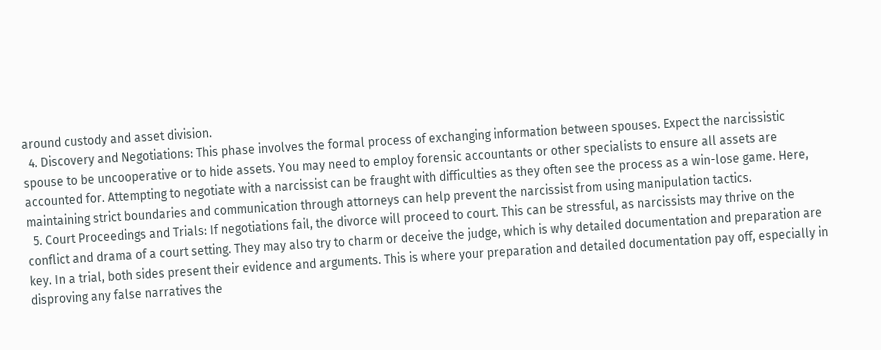around custody and asset division.
  4. Discovery and Negotiations: This phase involves the formal process of exchanging information between spouses. Expect the narcissistic spouse to be uncooperative or to hide assets. You may need to employ forensic accountants or other specialists to ensure all assets are accounted for. Attempting to negotiate with a narcissist can be fraught with difficulties as they often see the process as a win-lose game. Here, maintaining strict boundaries and communication through attorneys can help prevent the narcissist from using manipulation tactics.
  5. Court Proceedings and Trials: If negotiations fail, the divorce will proceed to court. This can be stressful, as narcissists may thrive on the conflict and drama of a court setting. They may also try to charm or deceive the judge, which is why detailed documentation and preparation are key. In a trial, both sides present their evidence and arguments. This is where your preparation and detailed documentation pay off, especially in disproving any false narratives the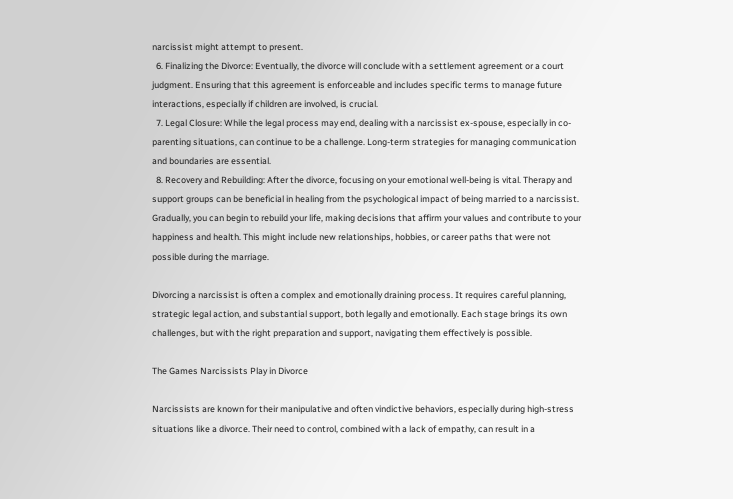narcissist might attempt to present.
  6. Finalizing the Divorce: Eventually, the divorce will conclude with a settlement agreement or a court judgment. Ensuring that this agreement is enforceable and includes specific terms to manage future interactions, especially if children are involved, is crucial.
  7. Legal Closure: While the legal process may end, dealing with a narcissist ex-spouse, especially in co-parenting situations, can continue to be a challenge. Long-term strategies for managing communication and boundaries are essential.
  8. Recovery and Rebuilding: After the divorce, focusing on your emotional well-being is vital. Therapy and support groups can be beneficial in healing from the psychological impact of being married to a narcissist. Gradually, you can begin to rebuild your life, making decisions that affirm your values and contribute to your happiness and health. This might include new relationships, hobbies, or career paths that were not possible during the marriage.

Divorcing a narcissist is often a complex and emotionally draining process. It requires careful planning, strategic legal action, and substantial support, both legally and emotionally. Each stage brings its own challenges, but with the right preparation and support, navigating them effectively is possible.

The Games Narcissists Play in Divorce

Narcissists are known for their manipulative and often vindictive behaviors, especially during high-stress situations like a divorce. Their need to control, combined with a lack of empathy, can result in a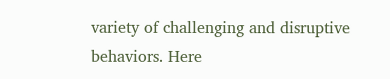variety of challenging and disruptive behaviors. Here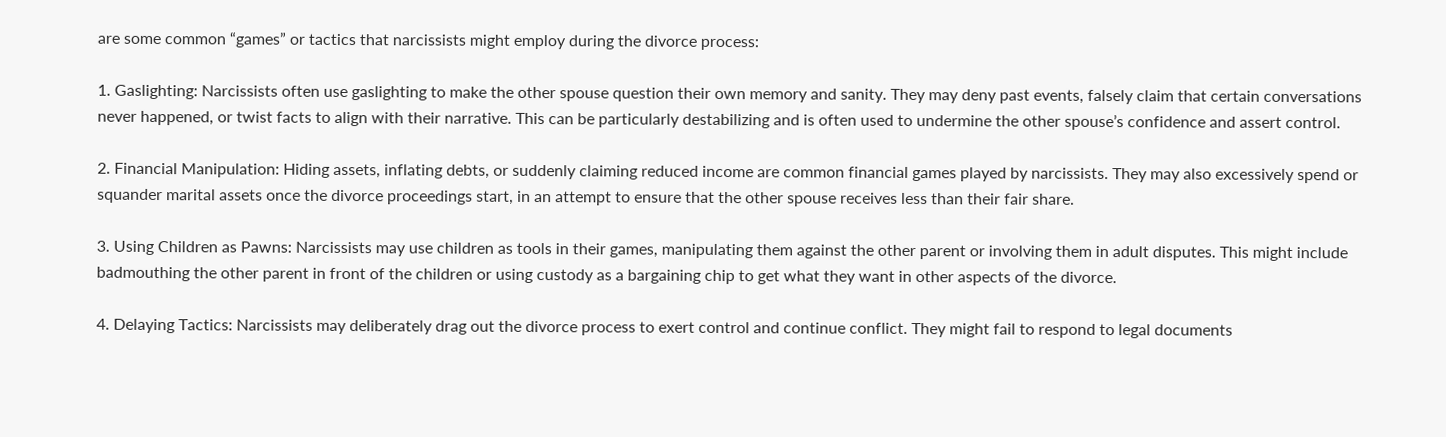are some common “games” or tactics that narcissists might employ during the divorce process:

1. Gaslighting: Narcissists often use gaslighting to make the other spouse question their own memory and sanity. They may deny past events, falsely claim that certain conversations never happened, or twist facts to align with their narrative. This can be particularly destabilizing and is often used to undermine the other spouse’s confidence and assert control.

2. Financial Manipulation: Hiding assets, inflating debts, or suddenly claiming reduced income are common financial games played by narcissists. They may also excessively spend or squander marital assets once the divorce proceedings start, in an attempt to ensure that the other spouse receives less than their fair share.

3. Using Children as Pawns: Narcissists may use children as tools in their games, manipulating them against the other parent or involving them in adult disputes. This might include badmouthing the other parent in front of the children or using custody as a bargaining chip to get what they want in other aspects of the divorce.

4. Delaying Tactics: Narcissists may deliberately drag out the divorce process to exert control and continue conflict. They might fail to respond to legal documents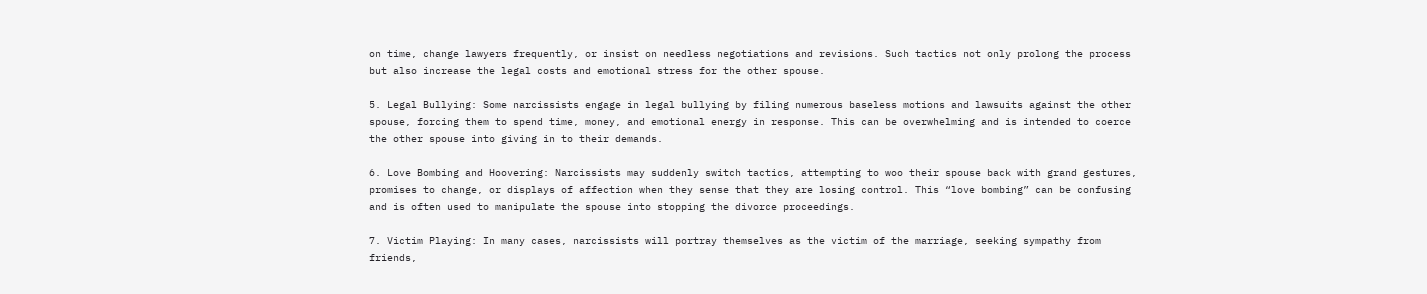on time, change lawyers frequently, or insist on needless negotiations and revisions. Such tactics not only prolong the process but also increase the legal costs and emotional stress for the other spouse.

5. Legal Bullying: Some narcissists engage in legal bullying by filing numerous baseless motions and lawsuits against the other spouse, forcing them to spend time, money, and emotional energy in response. This can be overwhelming and is intended to coerce the other spouse into giving in to their demands.

6. Love Bombing and Hoovering: Narcissists may suddenly switch tactics, attempting to woo their spouse back with grand gestures, promises to change, or displays of affection when they sense that they are losing control. This “love bombing” can be confusing and is often used to manipulate the spouse into stopping the divorce proceedings.

7. Victim Playing: In many cases, narcissists will portray themselves as the victim of the marriage, seeking sympathy from friends,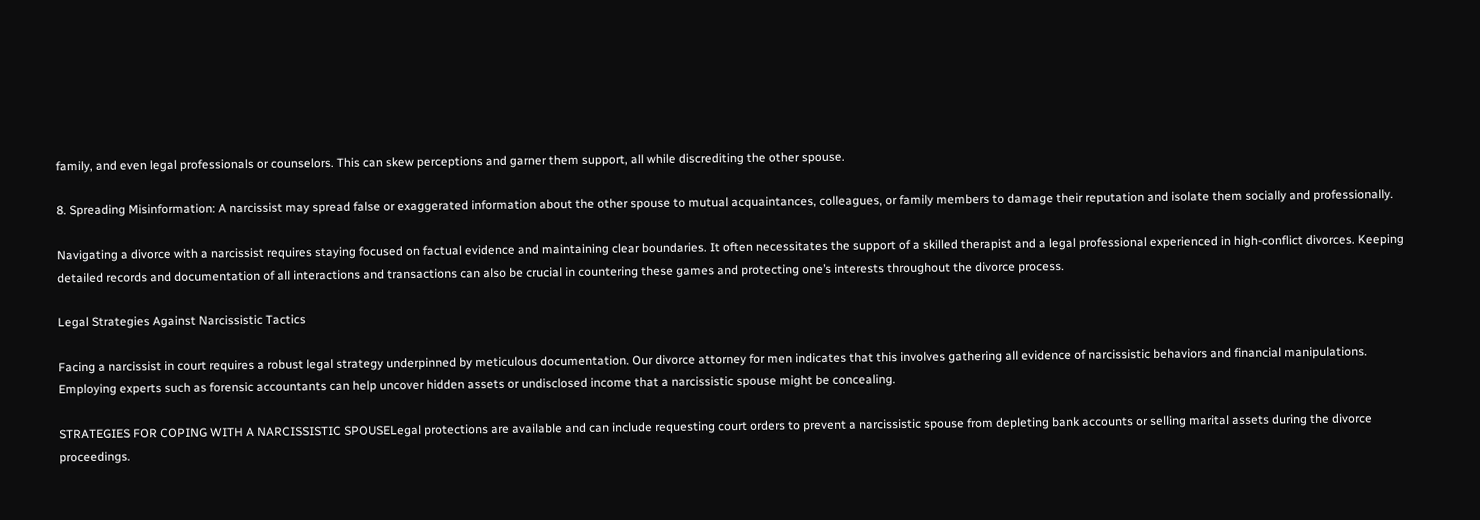family, and even legal professionals or counselors. This can skew perceptions and garner them support, all while discrediting the other spouse.

8. Spreading Misinformation: A narcissist may spread false or exaggerated information about the other spouse to mutual acquaintances, colleagues, or family members to damage their reputation and isolate them socially and professionally.

Navigating a divorce with a narcissist requires staying focused on factual evidence and maintaining clear boundaries. It often necessitates the support of a skilled therapist and a legal professional experienced in high-conflict divorces. Keeping detailed records and documentation of all interactions and transactions can also be crucial in countering these games and protecting one’s interests throughout the divorce process.

Legal Strategies Against Narcissistic Tactics

Facing a narcissist in court requires a robust legal strategy underpinned by meticulous documentation. Our divorce attorney for men indicates that this involves gathering all evidence of narcissistic behaviors and financial manipulations. Employing experts such as forensic accountants can help uncover hidden assets or undisclosed income that a narcissistic spouse might be concealing.

STRATEGIES FOR COPING WITH A NARCISSISTIC SPOUSELegal protections are available and can include requesting court orders to prevent a narcissistic spouse from depleting bank accounts or selling marital assets during the divorce proceedings.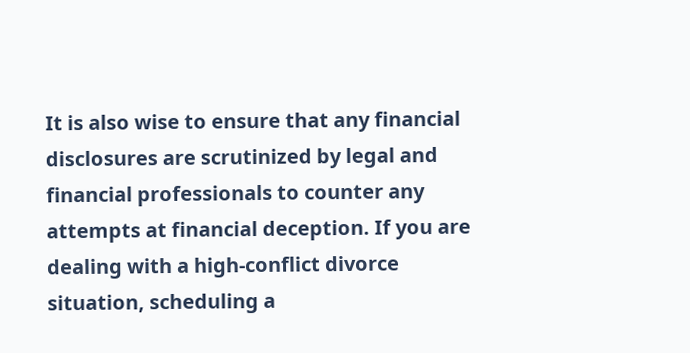It is also wise to ensure that any financial disclosures are scrutinized by legal and financial professionals to counter any attempts at financial deception. If you are dealing with a high-conflict divorce situation, scheduling a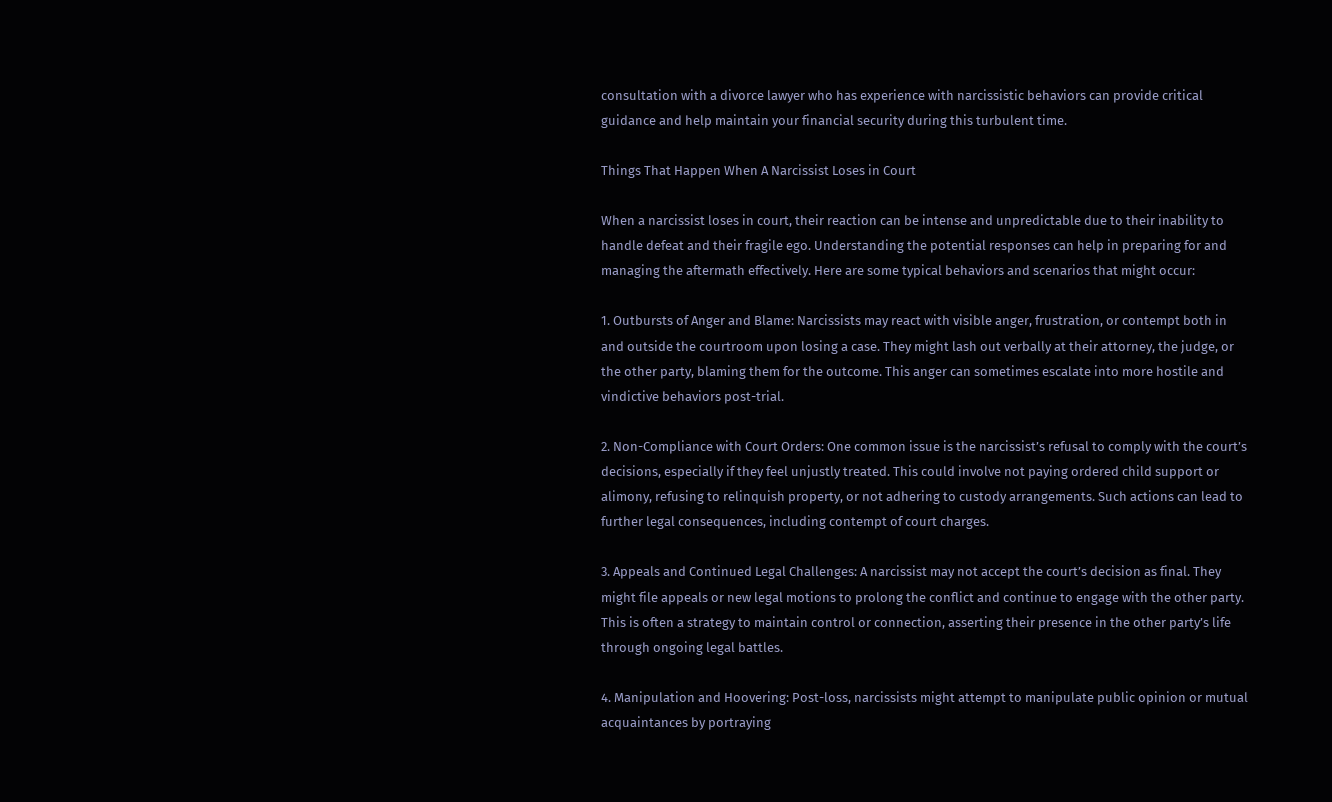consultation with a divorce lawyer who has experience with narcissistic behaviors can provide critical guidance and help maintain your financial security during this turbulent time.

Things That Happen When A Narcissist Loses in Court

When a narcissist loses in court, their reaction can be intense and unpredictable due to their inability to handle defeat and their fragile ego. Understanding the potential responses can help in preparing for and managing the aftermath effectively. Here are some typical behaviors and scenarios that might occur:

1. Outbursts of Anger and Blame: Narcissists may react with visible anger, frustration, or contempt both in and outside the courtroom upon losing a case. They might lash out verbally at their attorney, the judge, or the other party, blaming them for the outcome. This anger can sometimes escalate into more hostile and vindictive behaviors post-trial.

2. Non-Compliance with Court Orders: One common issue is the narcissist’s refusal to comply with the court’s decisions, especially if they feel unjustly treated. This could involve not paying ordered child support or alimony, refusing to relinquish property, or not adhering to custody arrangements. Such actions can lead to further legal consequences, including contempt of court charges.

3. Appeals and Continued Legal Challenges: A narcissist may not accept the court’s decision as final. They might file appeals or new legal motions to prolong the conflict and continue to engage with the other party. This is often a strategy to maintain control or connection, asserting their presence in the other party’s life through ongoing legal battles.

4. Manipulation and Hoovering: Post-loss, narcissists might attempt to manipulate public opinion or mutual acquaintances by portraying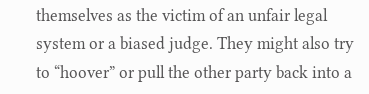themselves as the victim of an unfair legal system or a biased judge. They might also try to “hoover” or pull the other party back into a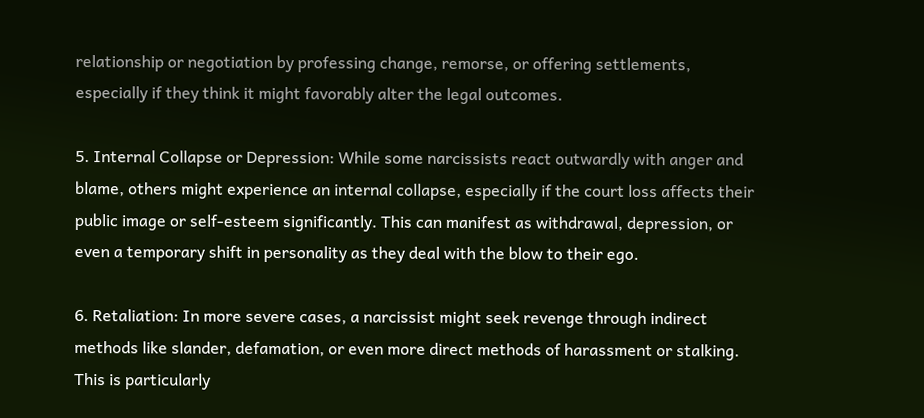relationship or negotiation by professing change, remorse, or offering settlements, especially if they think it might favorably alter the legal outcomes.

5. Internal Collapse or Depression: While some narcissists react outwardly with anger and blame, others might experience an internal collapse, especially if the court loss affects their public image or self-esteem significantly. This can manifest as withdrawal, depression, or even a temporary shift in personality as they deal with the blow to their ego.

6. Retaliation: In more severe cases, a narcissist might seek revenge through indirect methods like slander, defamation, or even more direct methods of harassment or stalking. This is particularly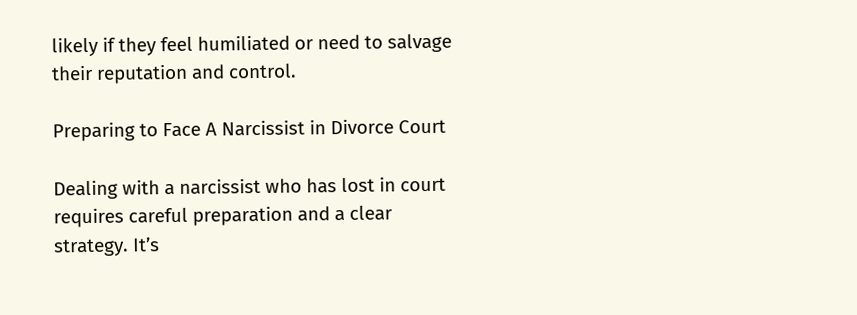likely if they feel humiliated or need to salvage their reputation and control.

Preparing to Face A Narcissist in Divorce Court

Dealing with a narcissist who has lost in court requires careful preparation and a clear strategy. It’s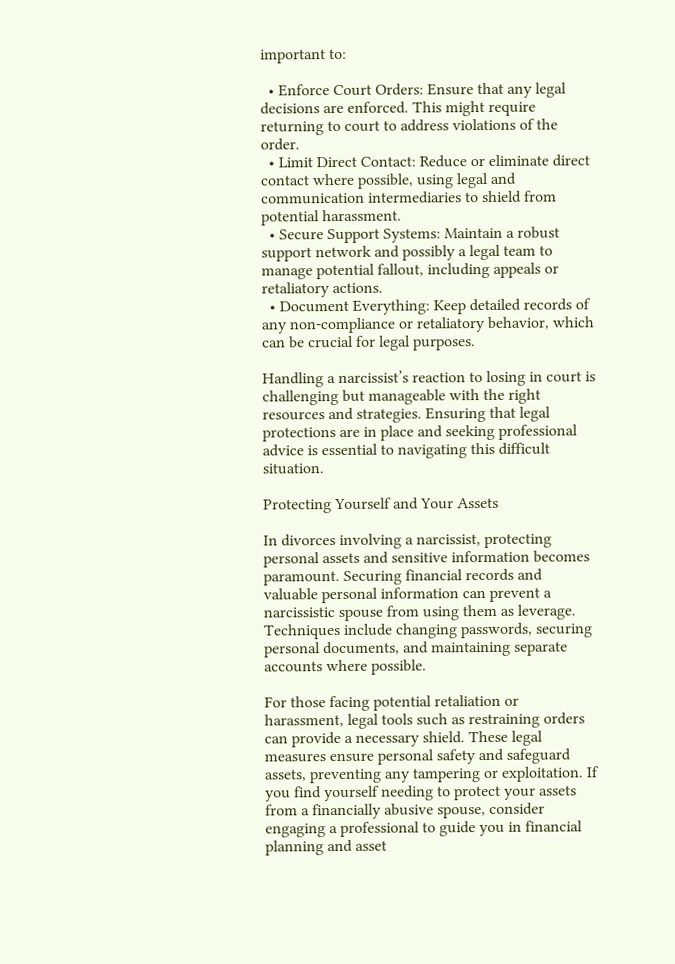important to:

  • Enforce Court Orders: Ensure that any legal decisions are enforced. This might require returning to court to address violations of the order.
  • Limit Direct Contact: Reduce or eliminate direct contact where possible, using legal and communication intermediaries to shield from potential harassment.
  • Secure Support Systems: Maintain a robust support network and possibly a legal team to manage potential fallout, including appeals or retaliatory actions.
  • Document Everything: Keep detailed records of any non-compliance or retaliatory behavior, which can be crucial for legal purposes.

Handling a narcissist’s reaction to losing in court is challenging but manageable with the right resources and strategies. Ensuring that legal protections are in place and seeking professional advice is essential to navigating this difficult situation.

Protecting Yourself and Your Assets

In divorces involving a narcissist, protecting personal assets and sensitive information becomes paramount. Securing financial records and valuable personal information can prevent a narcissistic spouse from using them as leverage. Techniques include changing passwords, securing personal documents, and maintaining separate accounts where possible.

For those facing potential retaliation or harassment, legal tools such as restraining orders can provide a necessary shield. These legal measures ensure personal safety and safeguard assets, preventing any tampering or exploitation. If you find yourself needing to protect your assets from a financially abusive spouse, consider engaging a professional to guide you in financial planning and asset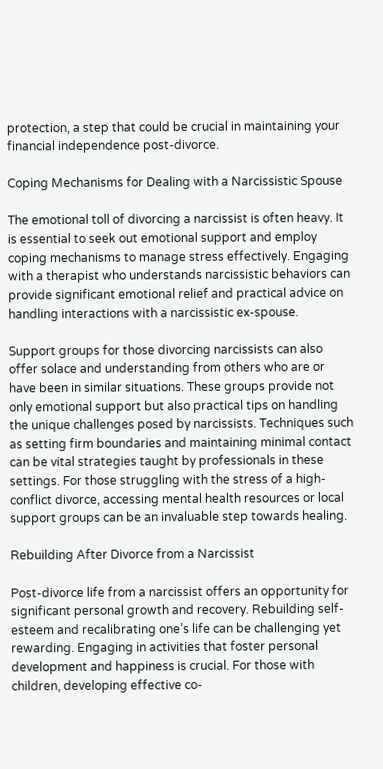protection, a step that could be crucial in maintaining your financial independence post-divorce.

Coping Mechanisms for Dealing with a Narcissistic Spouse

The emotional toll of divorcing a narcissist is often heavy. It is essential to seek out emotional support and employ coping mechanisms to manage stress effectively. Engaging with a therapist who understands narcissistic behaviors can provide significant emotional relief and practical advice on handling interactions with a narcissistic ex-spouse.

Support groups for those divorcing narcissists can also offer solace and understanding from others who are or have been in similar situations. These groups provide not only emotional support but also practical tips on handling the unique challenges posed by narcissists. Techniques such as setting firm boundaries and maintaining minimal contact can be vital strategies taught by professionals in these settings. For those struggling with the stress of a high-conflict divorce, accessing mental health resources or local support groups can be an invaluable step towards healing.

Rebuilding After Divorce from a Narcissist

Post-divorce life from a narcissist offers an opportunity for significant personal growth and recovery. Rebuilding self-esteem and recalibrating one’s life can be challenging yet rewarding. Engaging in activities that foster personal development and happiness is crucial. For those with children, developing effective co-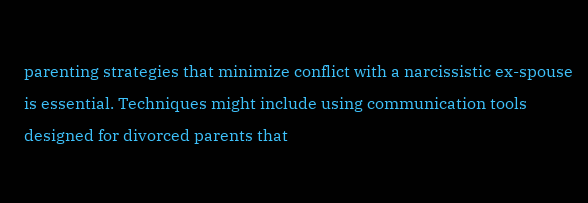parenting strategies that minimize conflict with a narcissistic ex-spouse is essential. Techniques might include using communication tools designed for divorced parents that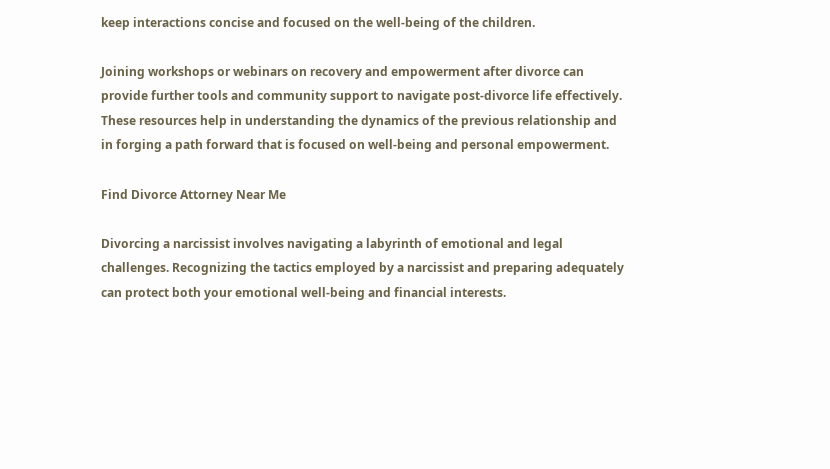keep interactions concise and focused on the well-being of the children.

Joining workshops or webinars on recovery and empowerment after divorce can provide further tools and community support to navigate post-divorce life effectively. These resources help in understanding the dynamics of the previous relationship and in forging a path forward that is focused on well-being and personal empowerment.

Find Divorce Attorney Near Me

Divorcing a narcissist involves navigating a labyrinth of emotional and legal challenges. Recognizing the tactics employed by a narcissist and preparing adequately can protect both your emotional well-being and financial interests.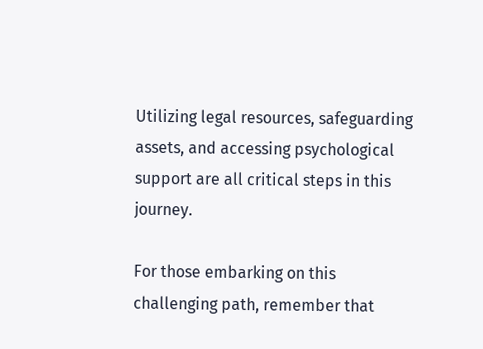Utilizing legal resources, safeguarding assets, and accessing psychological support are all critical steps in this journey.

For those embarking on this challenging path, remember that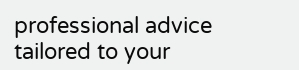professional advice tailored to your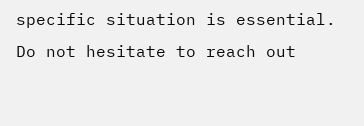specific situation is essential. Do not hesitate to reach out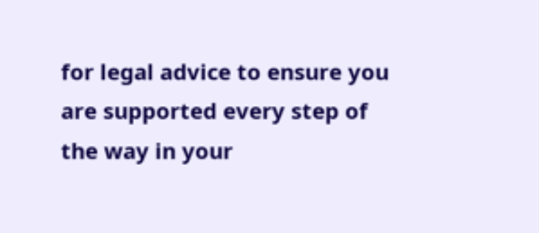for legal advice to ensure you are supported every step of the way in your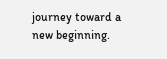journey toward a new beginning.